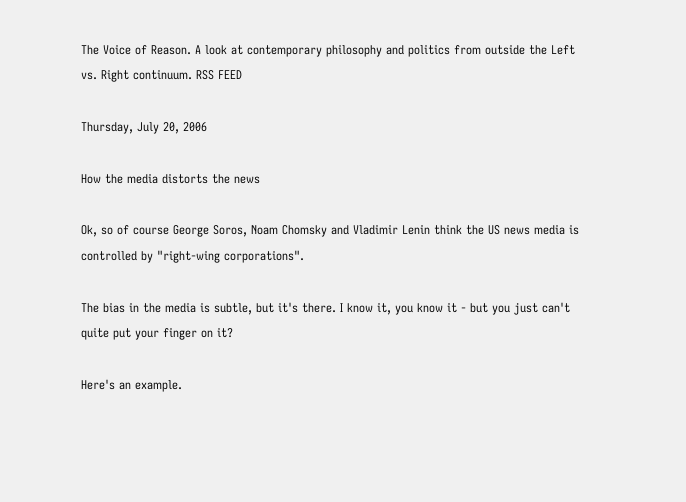The Voice of Reason. A look at contemporary philosophy and politics from outside the Left vs. Right continuum. RSS FEED

Thursday, July 20, 2006

How the media distorts the news

Ok, so of course George Soros, Noam Chomsky and Vladimir Lenin think the US news media is controlled by "right-wing corporations".

The bias in the media is subtle, but it's there. I know it, you know it - but you just can't quite put your finger on it?

Here's an example.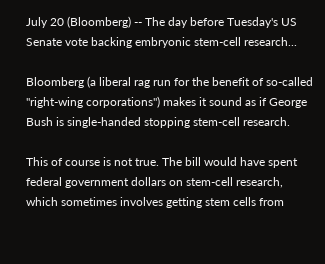July 20 (Bloomberg) -- The day before Tuesday's US Senate vote backing embryonic stem-cell research...

Bloomberg (a liberal rag run for the benefit of so-called "right-wing corporations") makes it sound as if George Bush is single-handed stopping stem-cell research.

This of course is not true. The bill would have spent federal government dollars on stem-cell research, which sometimes involves getting stem cells from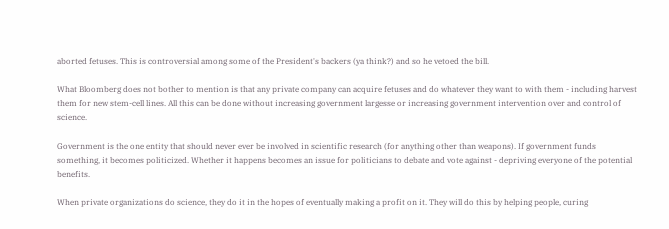aborted fetuses. This is controversial among some of the President's backers (ya think?) and so he vetoed the bill.

What Bloomberg does not bother to mention is that any private company can acquire fetuses and do whatever they want to with them - including harvest them for new stem-cell lines. All this can be done without increasing government largesse or increasing government intervention over and control of science.

Government is the one entity that should never ever be involved in scientific research (for anything other than weapons). If government funds something, it becomes politicized. Whether it happens becomes an issue for politicians to debate and vote against - depriving everyone of the potential benefits.

When private organizations do science, they do it in the hopes of eventually making a profit on it. They will do this by helping people, curing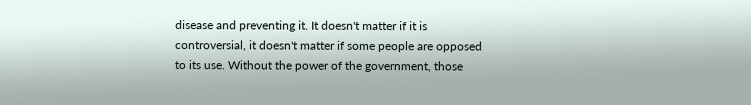disease and preventing it. It doesn't matter if it is controversial, it doesn't matter if some people are opposed to its use. Without the power of the government, those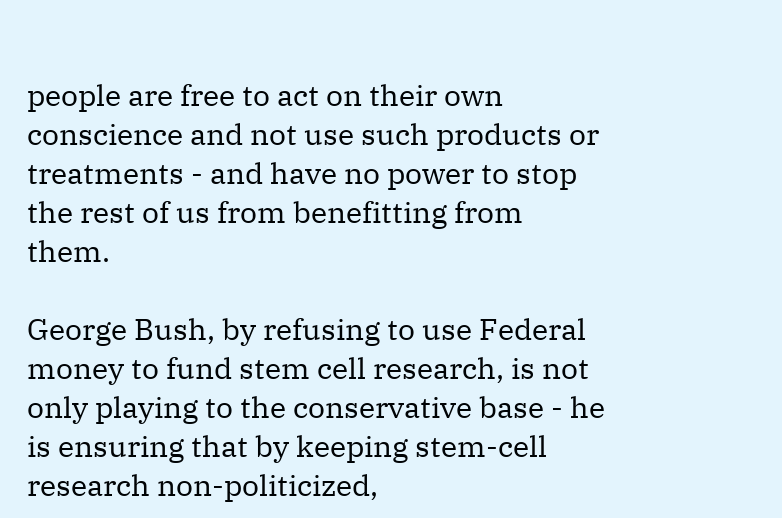people are free to act on their own conscience and not use such products or treatments - and have no power to stop the rest of us from benefitting from them.

George Bush, by refusing to use Federal money to fund stem cell research, is not only playing to the conservative base - he is ensuring that by keeping stem-cell research non-politicized,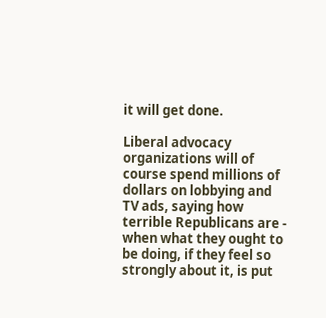it will get done.

Liberal advocacy organizations will of course spend millions of dollars on lobbying and TV ads, saying how terrible Republicans are - when what they ought to be doing, if they feel so strongly about it, is put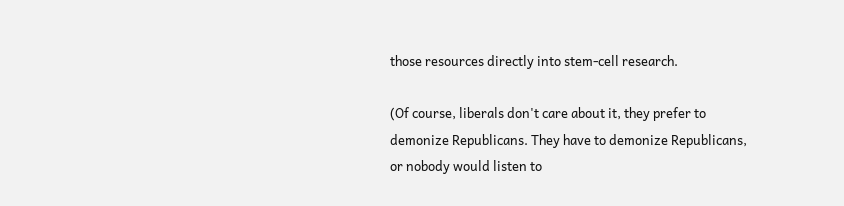those resources directly into stem-cell research.

(Of course, liberals don't care about it, they prefer to demonize Republicans. They have to demonize Republicans, or nobody would listen to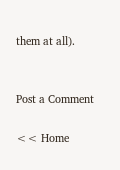them at all).


Post a Comment

<< Home